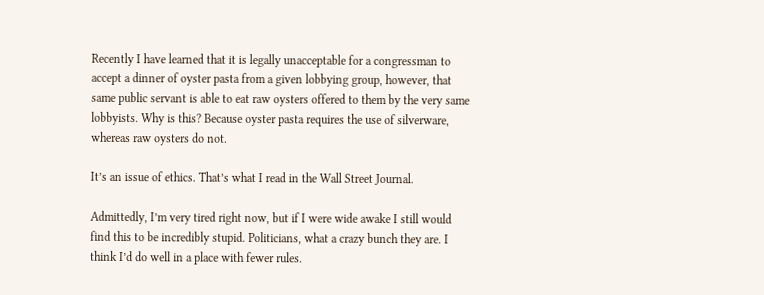Recently I have learned that it is legally unacceptable for a congressman to accept a dinner of oyster pasta from a given lobbying group, however, that same public servant is able to eat raw oysters offered to them by the very same lobbyists. Why is this? Because oyster pasta requires the use of silverware, whereas raw oysters do not.

It’s an issue of ethics. That’s what I read in the Wall Street Journal.

Admittedly, I’m very tired right now, but if I were wide awake I still would find this to be incredibly stupid. Politicians, what a crazy bunch they are. I think I’d do well in a place with fewer rules.